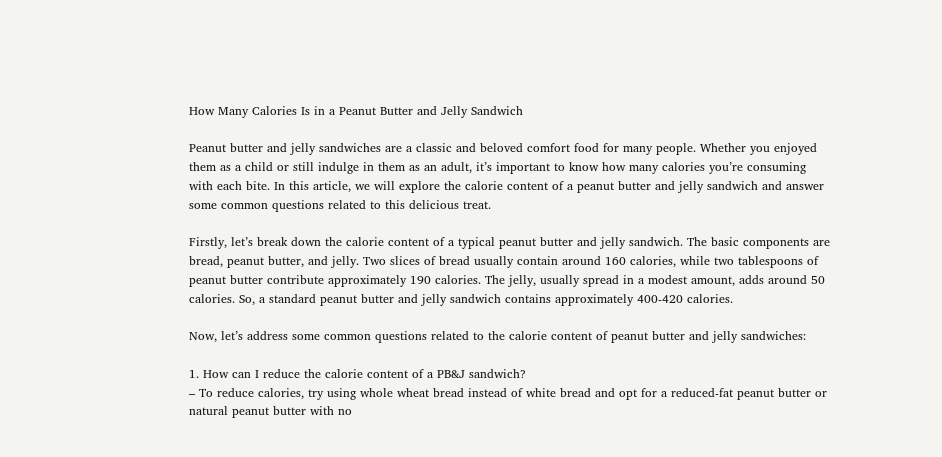How Many Calories Is in a Peanut Butter and Jelly Sandwich

Peanut butter and jelly sandwiches are a classic and beloved comfort food for many people. Whether you enjoyed them as a child or still indulge in them as an adult, it’s important to know how many calories you’re consuming with each bite. In this article, we will explore the calorie content of a peanut butter and jelly sandwich and answer some common questions related to this delicious treat.

Firstly, let’s break down the calorie content of a typical peanut butter and jelly sandwich. The basic components are bread, peanut butter, and jelly. Two slices of bread usually contain around 160 calories, while two tablespoons of peanut butter contribute approximately 190 calories. The jelly, usually spread in a modest amount, adds around 50 calories. So, a standard peanut butter and jelly sandwich contains approximately 400-420 calories.

Now, let’s address some common questions related to the calorie content of peanut butter and jelly sandwiches:

1. How can I reduce the calorie content of a PB&J sandwich?
– To reduce calories, try using whole wheat bread instead of white bread and opt for a reduced-fat peanut butter or natural peanut butter with no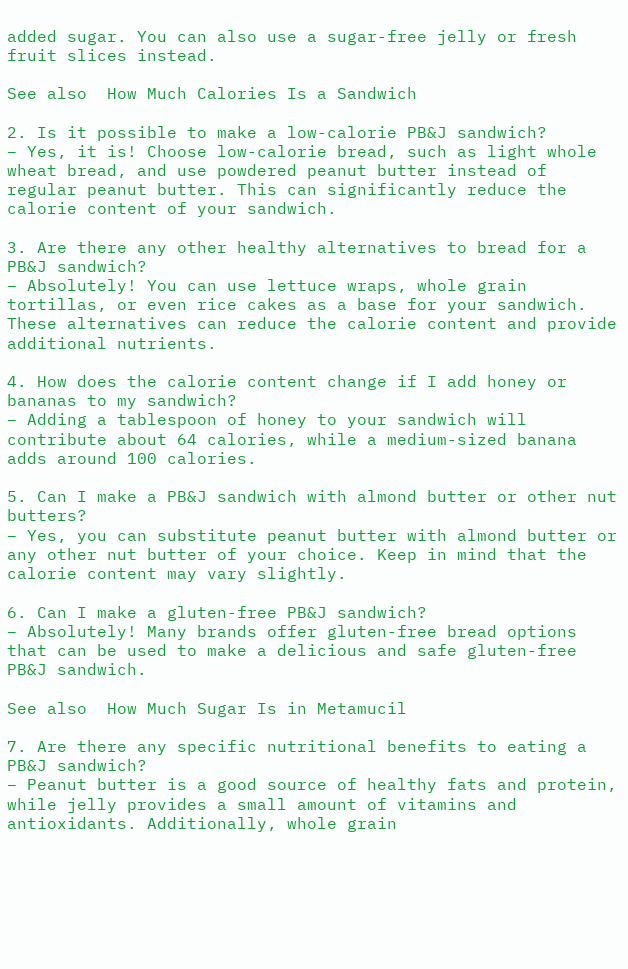added sugar. You can also use a sugar-free jelly or fresh fruit slices instead.

See also  How Much Calories Is a Sandwich

2. Is it possible to make a low-calorie PB&J sandwich?
– Yes, it is! Choose low-calorie bread, such as light whole wheat bread, and use powdered peanut butter instead of regular peanut butter. This can significantly reduce the calorie content of your sandwich.

3. Are there any other healthy alternatives to bread for a PB&J sandwich?
– Absolutely! You can use lettuce wraps, whole grain tortillas, or even rice cakes as a base for your sandwich. These alternatives can reduce the calorie content and provide additional nutrients.

4. How does the calorie content change if I add honey or bananas to my sandwich?
– Adding a tablespoon of honey to your sandwich will contribute about 64 calories, while a medium-sized banana adds around 100 calories.

5. Can I make a PB&J sandwich with almond butter or other nut butters?
– Yes, you can substitute peanut butter with almond butter or any other nut butter of your choice. Keep in mind that the calorie content may vary slightly.

6. Can I make a gluten-free PB&J sandwich?
– Absolutely! Many brands offer gluten-free bread options that can be used to make a delicious and safe gluten-free PB&J sandwich.

See also  How Much Sugar Is in Metamucil

7. Are there any specific nutritional benefits to eating a PB&J sandwich?
– Peanut butter is a good source of healthy fats and protein, while jelly provides a small amount of vitamins and antioxidants. Additionally, whole grain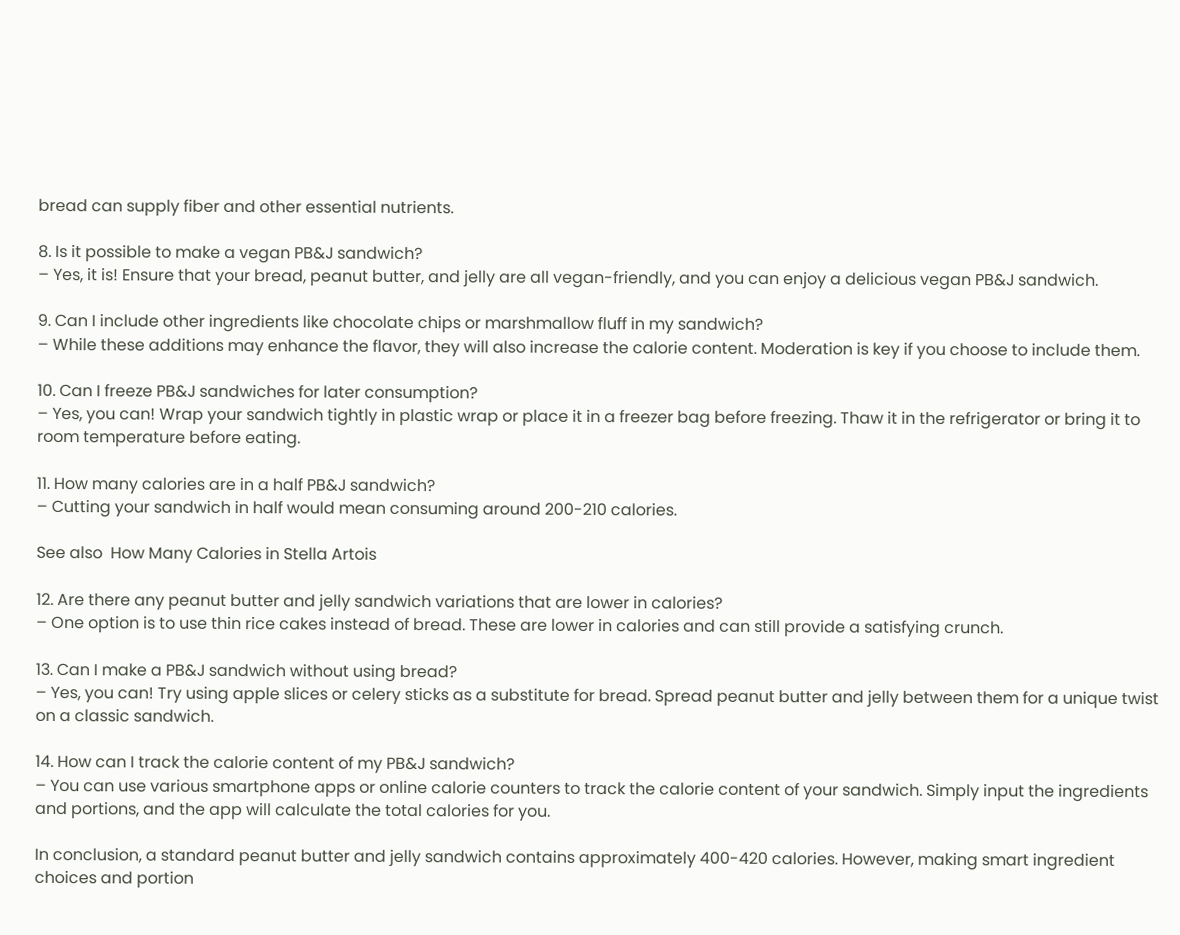bread can supply fiber and other essential nutrients.

8. Is it possible to make a vegan PB&J sandwich?
– Yes, it is! Ensure that your bread, peanut butter, and jelly are all vegan-friendly, and you can enjoy a delicious vegan PB&J sandwich.

9. Can I include other ingredients like chocolate chips or marshmallow fluff in my sandwich?
– While these additions may enhance the flavor, they will also increase the calorie content. Moderation is key if you choose to include them.

10. Can I freeze PB&J sandwiches for later consumption?
– Yes, you can! Wrap your sandwich tightly in plastic wrap or place it in a freezer bag before freezing. Thaw it in the refrigerator or bring it to room temperature before eating.

11. How many calories are in a half PB&J sandwich?
– Cutting your sandwich in half would mean consuming around 200-210 calories.

See also  How Many Calories in Stella Artois

12. Are there any peanut butter and jelly sandwich variations that are lower in calories?
– One option is to use thin rice cakes instead of bread. These are lower in calories and can still provide a satisfying crunch.

13. Can I make a PB&J sandwich without using bread?
– Yes, you can! Try using apple slices or celery sticks as a substitute for bread. Spread peanut butter and jelly between them for a unique twist on a classic sandwich.

14. How can I track the calorie content of my PB&J sandwich?
– You can use various smartphone apps or online calorie counters to track the calorie content of your sandwich. Simply input the ingredients and portions, and the app will calculate the total calories for you.

In conclusion, a standard peanut butter and jelly sandwich contains approximately 400-420 calories. However, making smart ingredient choices and portion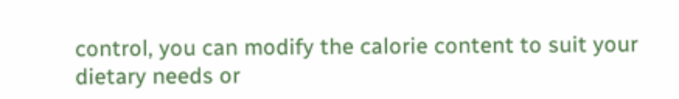control, you can modify the calorie content to suit your dietary needs or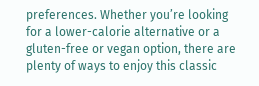preferences. Whether you’re looking for a lower-calorie alternative or a gluten-free or vegan option, there are plenty of ways to enjoy this classic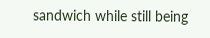sandwich while still being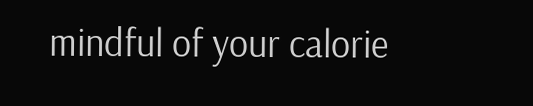mindful of your calorie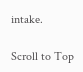intake.

Scroll to Top